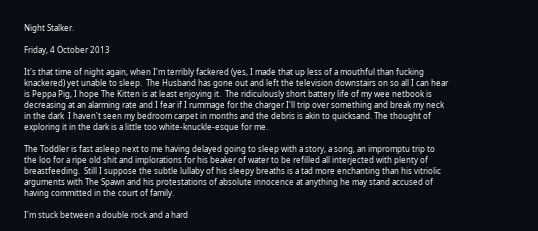Night Stalker.

Friday, 4 October 2013

It's that time of night again, when I'm terribly fackered (yes, I made that up less of a mouthful than fucking knackered) yet unable to sleep.  The Husband has gone out and left the television downstairs on so all I can hear is Peppa Pig, I hope The Kitten is at least enjoying it.  The ridiculously short battery life of my wee netbook is decreasing at an alarming rate and I fear if I rummage for the charger I'll trip over something and break my neck in the dark  I haven't seen my bedroom carpet in months and the debris is akin to quicksand. The thought of exploring it in the dark is a little too white-knuckle-esque for me.

The Toddler is fast asleep next to me having delayed going to sleep with a story, a song, an impromptu trip to the loo for a ripe old shit and implorations for his beaker of water to be refilled all interjected with plenty of breastfeeding.  Still I suppose the subtle lullaby of his sleepy breaths is a tad more enchanting than his vitriolic arguments with The Spawn and his protestations of absolute innocence at anything he may stand accused of having committed in the court of family.

I'm stuck between a double rock and a hard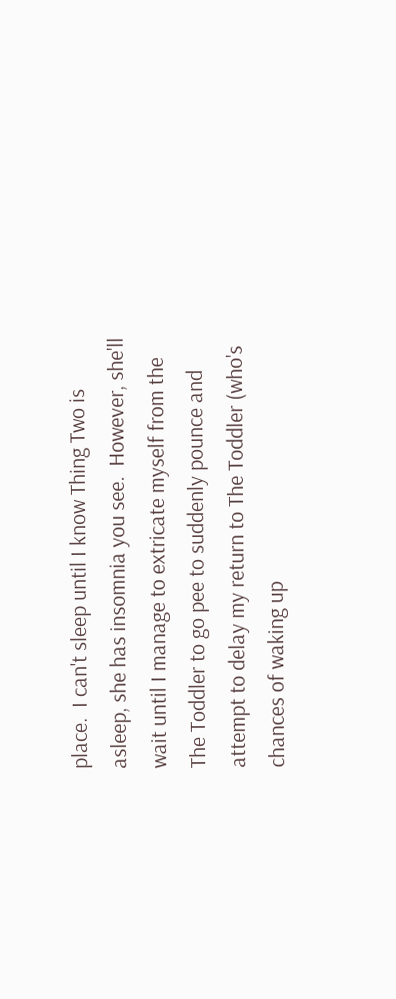place.  I can't sleep until I know Thing Two is asleep, she has insomnia you see.  However, she'll wait until I manage to extricate myself from the The Toddler to go pee to suddenly pounce and attempt to delay my return to The Toddler (who's chances of waking up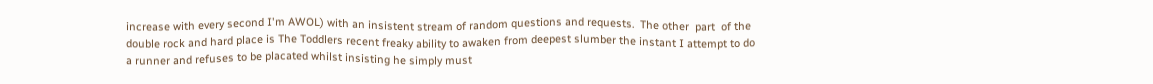increase with every second I'm AWOL) with an insistent stream of random questions and requests.  The other  part  of the double rock and hard place is The Toddlers recent freaky ability to awaken from deepest slumber the instant I attempt to do a runner and refuses to be placated whilst insisting he simply must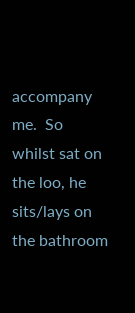accompany me.  So whilst sat on the loo, he sits/lays on the bathroom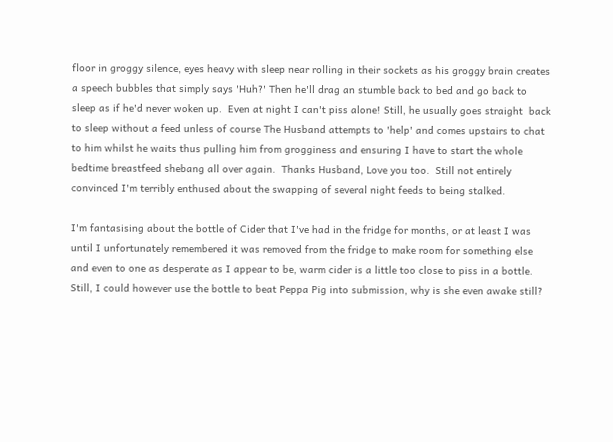floor in groggy silence, eyes heavy with sleep near rolling in their sockets as his groggy brain creates a speech bubbles that simply says 'Huh?' Then he'll drag an stumble back to bed and go back to sleep as if he'd never woken up.  Even at night I can't piss alone! Still, he usually goes straight  back to sleep without a feed unless of course The Husband attempts to 'help' and comes upstairs to chat to him whilst he waits thus pulling him from grogginess and ensuring I have to start the whole bedtime breastfeed shebang all over again.  Thanks Husband, Love you too.  Still not entirely convinced I'm terribly enthused about the swapping of several night feeds to being stalked.

I'm fantasising about the bottle of Cider that I've had in the fridge for months, or at least I was until I unfortunately remembered it was removed from the fridge to make room for something else and even to one as desperate as I appear to be, warm cider is a little too close to piss in a bottle.  Still, I could however use the bottle to beat Peppa Pig into submission, why is she even awake still?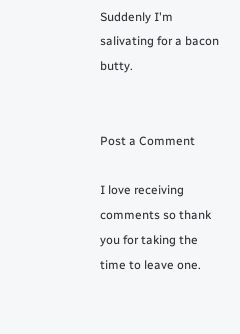Suddenly I'm salivating for a bacon butty.


Post a Comment

I love receiving comments so thank you for taking the time to leave one.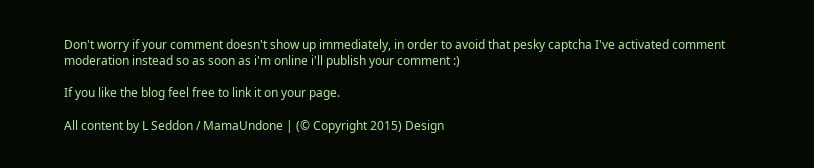Don't worry if your comment doesn't show up immediately, in order to avoid that pesky captcha I've activated comment moderation instead so as soon as i'm online i'll publish your comment :)

If you like the blog feel free to link it on your page.

All content by L Seddon / MamaUndone | (© Copyright 2015) Design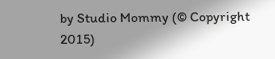by Studio Mommy (© Copyright 2015)